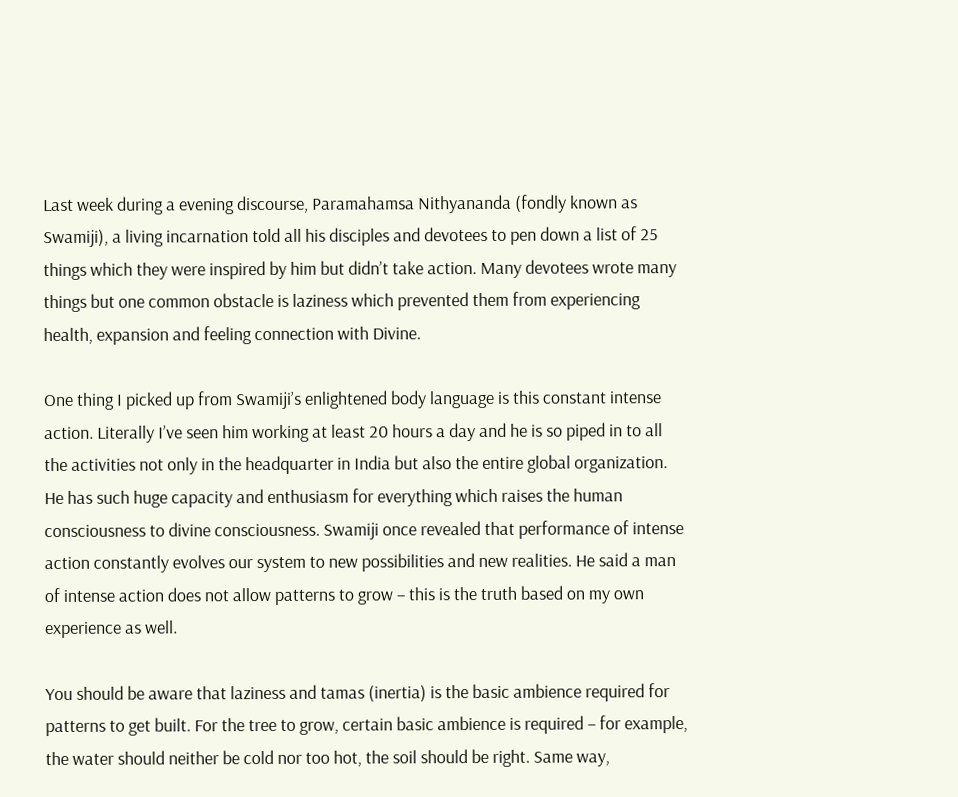Last week during a evening discourse, Paramahamsa Nithyananda (fondly known as Swamiji), a living incarnation told all his disciples and devotees to pen down a list of 25 things which they were inspired by him but didn’t take action. Many devotees wrote many things but one common obstacle is laziness which prevented them from experiencing health, expansion and feeling connection with Divine.

One thing I picked up from Swamiji’s enlightened body language is this constant intense action. Literally I’ve seen him working at least 20 hours a day and he is so piped in to all the activities not only in the headquarter in India but also the entire global organization. He has such huge capacity and enthusiasm for everything which raises the human consciousness to divine consciousness. Swamiji once revealed that performance of intense action constantly evolves our system to new possibilities and new realities. He said a man of intense action does not allow patterns to grow – this is the truth based on my own experience as well.

You should be aware that laziness and tamas (inertia) is the basic ambience required for patterns to get built. For the tree to grow, certain basic ambience is required – for example, the water should neither be cold nor too hot, the soil should be right. Same way,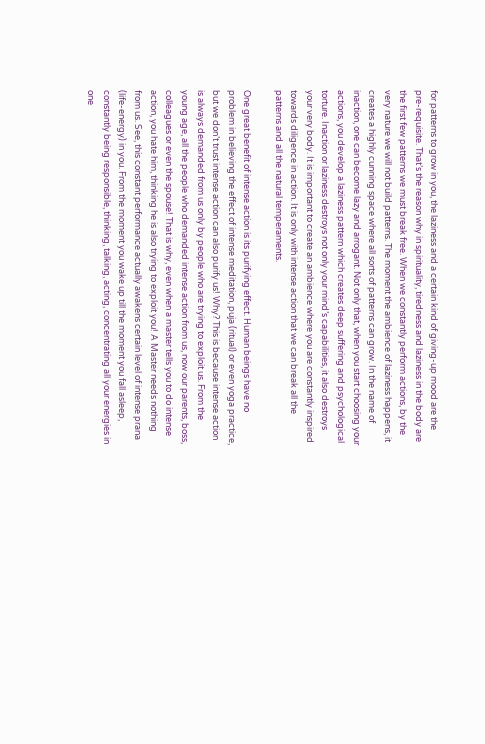for patterns to grow in you, the laziness and a certain kind of giving-up mood are the pre-requisite. That’s the reason why in spirituality, tiredness and laziness in the body are the first few patterns we must break free. When we constantly perform actions, by the very nature we will not build patterns. The moment the ambience of laziness happens, it creates a highly cunning space where all sorts of patterns can grow. In the name of inaction, one can become lazy and arrogant. Not only that, when you start choosing your actions, you develop a laziness pattern which creates deep suffering and psychological torture. Inaction or laziness destroys not only your mind’s capabilities, it also destroys your very body. It is important to create an ambience where you are constantly inspired towards diligence in action. It is only with intense action that we can break all the patterns and all the natural temperaments.

One great benefit of intense action is its purifying effect. Human beings have no problem in believing the effect of intense meditation, puja (ritual) or even yoga practice, but we don’t trust intense action can also purify us! Why? This is because intense action is always demanded from us only by people who are trying to exploit us. From the young age, all the people who demanded intense action from us, now our parents, boss, colleagues or even the spouse! That is why, even when a master tells you to do intense action, you hate him, thinking he is also trying to exploit you! A Master needs nothing from us. See, this constant performance actually awakens certain level of intense prana (life-energy) in you. From the moment you wake up till the moment you fall asleep, constantly being responsible, thinking, talking, acting, concentrating all your energies in one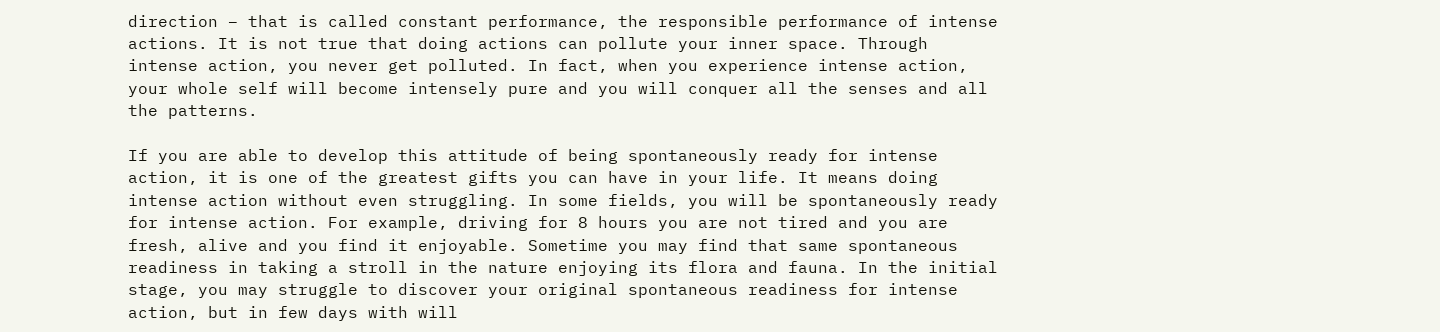direction – that is called constant performance, the responsible performance of intense actions. It is not true that doing actions can pollute your inner space. Through intense action, you never get polluted. In fact, when you experience intense action, your whole self will become intensely pure and you will conquer all the senses and all the patterns.

If you are able to develop this attitude of being spontaneously ready for intense action, it is one of the greatest gifts you can have in your life. It means doing intense action without even struggling. In some fields, you will be spontaneously ready for intense action. For example, driving for 8 hours you are not tired and you are fresh, alive and you find it enjoyable. Sometime you may find that same spontaneous readiness in taking a stroll in the nature enjoying its flora and fauna. In the initial stage, you may struggle to discover your original spontaneous readiness for intense action, but in few days with will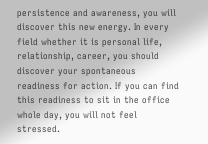persistence and awareness, you will discover this new energy. In every field whether it is personal life, relationship, career, you should discover your spontaneous readiness for action. If you can find this readiness to sit in the office whole day, you will not feel stressed.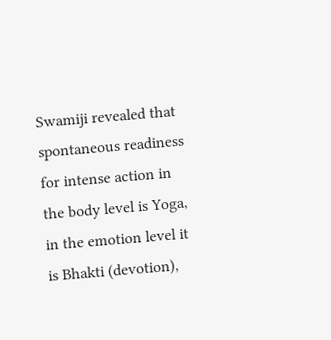Swamiji revealed that spontaneous readiness for intense action in the body level is Yoga, in the emotion level it is Bhakti (devotion),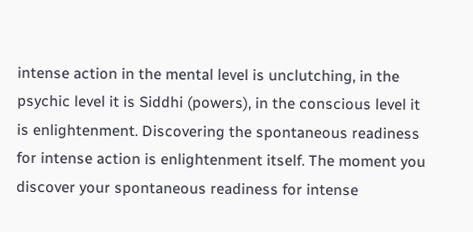intense action in the mental level is unclutching, in the psychic level it is Siddhi (powers), in the conscious level it is enlightenment. Discovering the spontaneous readiness for intense action is enlightenment itself. The moment you discover your spontaneous readiness for intense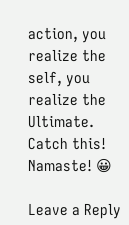action, you realize the self, you realize the Ultimate. Catch this! Namaste! 😀

Leave a Reply